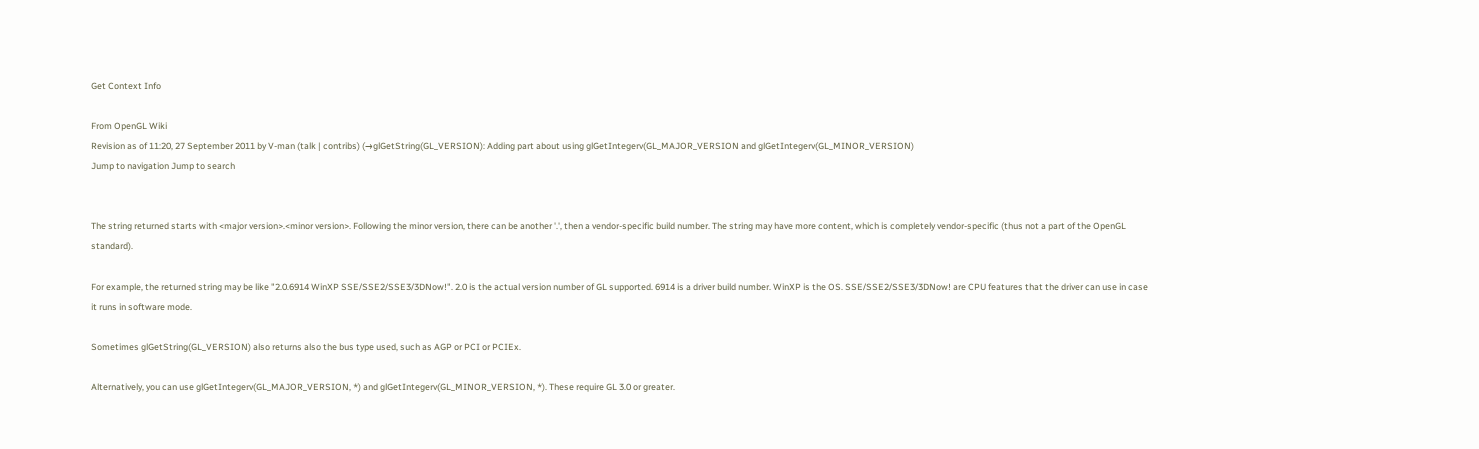Get Context Info

From OpenGL Wiki
Revision as of 11:20, 27 September 2011 by V-man (talk | contribs) (→glGetString(GL_VERSION): Adding part about using glGetIntegerv(GL_MAJOR_VERSION and glGetIntegerv(GL_MINOR_VERSION)
Jump to navigation Jump to search


The string returned starts with <major version>.<minor version>. Following the minor version, there can be another '.', then a vendor-specific build number. The string may have more content, which is completely vendor-specific (thus not a part of the OpenGL standard).

For example, the returned string may be like "2.0.6914 WinXP SSE/SSE2/SSE3/3DNow!". 2.0 is the actual version number of GL supported. 6914 is a driver build number. WinXP is the OS. SSE/SSE2/SSE3/3DNow! are CPU features that the driver can use in case it runs in software mode.

Sometimes glGetString(GL_VERSION) also returns also the bus type used, such as AGP or PCI or PCIEx.

Alternatively, you can use glGetIntegerv(GL_MAJOR_VERSION, *) and glGetIntegerv(GL_MINOR_VERSION, *). These require GL 3.0 or greater.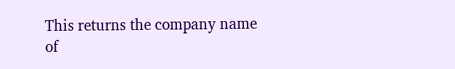This returns the company name of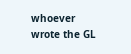whoever wrote the GL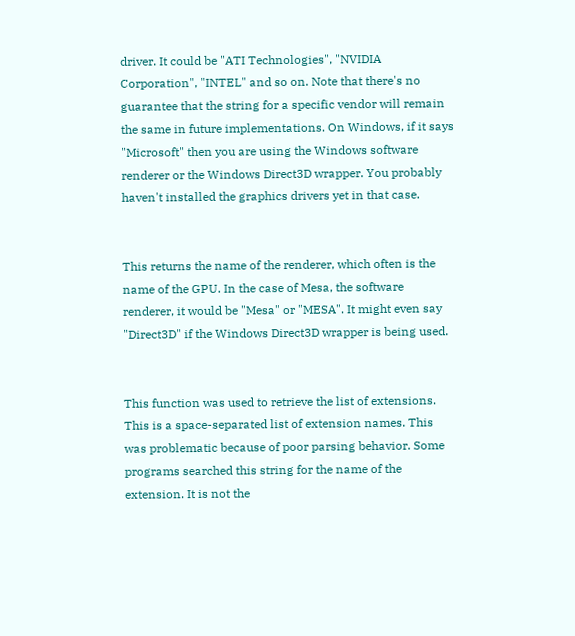driver. It could be "ATI Technologies", "NVIDIA Corporation", "INTEL" and so on. Note that there's no guarantee that the string for a specific vendor will remain the same in future implementations. On Windows, if it says "Microsoft" then you are using the Windows software renderer or the Windows Direct3D wrapper. You probably haven't installed the graphics drivers yet in that case.


This returns the name of the renderer, which often is the name of the GPU. In the case of Mesa, the software renderer, it would be "Mesa" or "MESA". It might even say "Direct3D" if the Windows Direct3D wrapper is being used.


This function was used to retrieve the list of extensions. This is a space-separated list of extension names. This was problematic because of poor parsing behavior. Some programs searched this string for the name of the extension. It is not the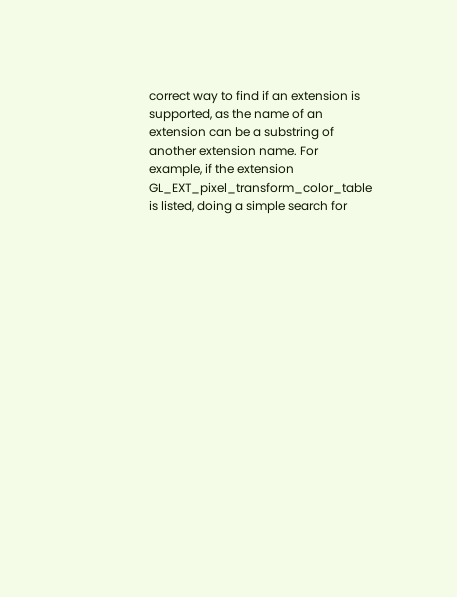correct way to find if an extension is supported, as the name of an extension can be a substring of another extension name. For example, if the extension GL_EXT_pixel_transform_color_table is listed, doing a simple search for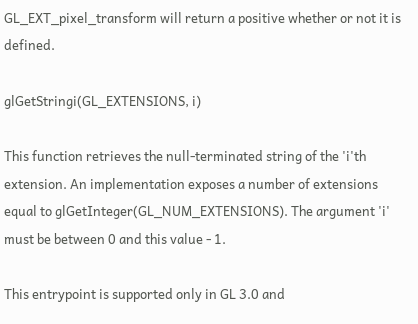GL_EXT_pixel_transform will return a positive whether or not it is defined.

glGetStringi(GL_EXTENSIONS, i)

This function retrieves the null-terminated string of the 'i'th extension. An implementation exposes a number of extensions equal to glGetInteger(GL_NUM_EXTENSIONS). The argument 'i' must be between 0 and this value - 1.

This entrypoint is supported only in GL 3.0 and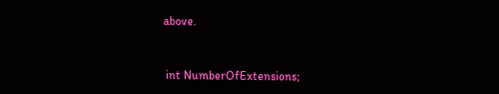above.


 int NumberOfExtensions;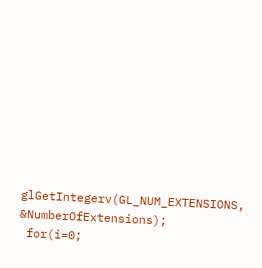glGetIntegerv(GL_NUM_EXTENSIONS, &NumberOfExtensions);
 for(i=0;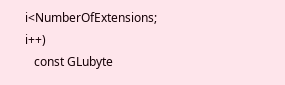i<NumberOfExtensions; i++)
   const GLubyte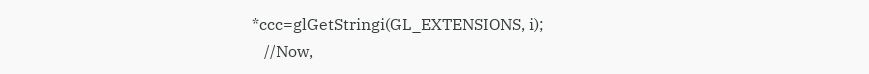*ccc=glGetStringi(GL_EXTENSIONS, i);
   //Now,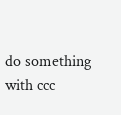do something with ccc